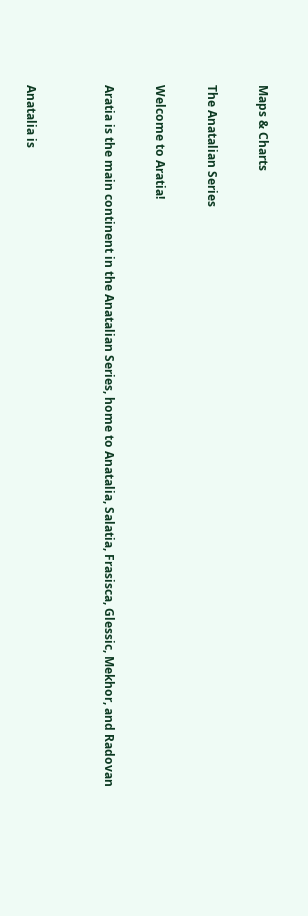Maps & Charts

The Anatalian Series

Welcome to Aratia!

Aratia is the main continent in the Anatalian Series, home to Anatalia, Salatia, Frasisca, Glessic, Mekhor, and Radovan


Anatalia is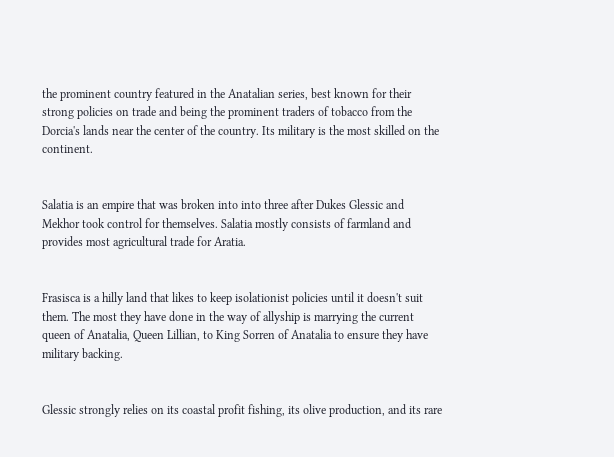the prominent country featured in the Anatalian series, best known for their strong policies on trade and being the prominent traders of tobacco from the Dorcia's lands near the center of the country. Its military is the most skilled on the continent.


Salatia is an empire that was broken into into three after Dukes Glessic and Mekhor took control for themselves. Salatia mostly consists of farmland and provides most agricultural trade for Aratia.


Frasisca is a hilly land that likes to keep isolationist policies until it doesn't suit them. The most they have done in the way of allyship is marrying the current queen of Anatalia, Queen Lillian, to King Sorren of Anatalia to ensure they have military backing.


Glessic strongly relies on its coastal profit fishing, its olive production, and its rare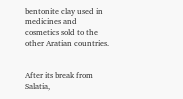bentonite clay used in medicines and cosmetics sold to the other Aratian countries.


After its break from Salatia,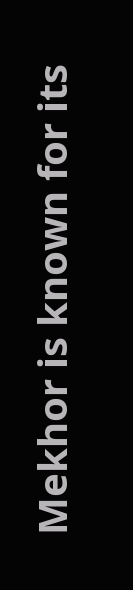Mekhor is known for its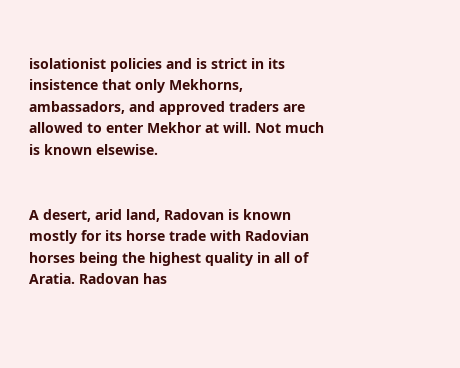isolationist policies and is strict in its insistence that only Mekhorns, ambassadors, and approved traders are allowed to enter Mekhor at will. Not much is known elsewise.


A desert, arid land, Radovan is known mostly for its horse trade with Radovian horses being the highest quality in all of Aratia. Radovan has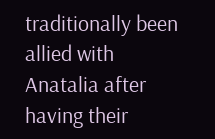traditionally been allied with Anatalia after having their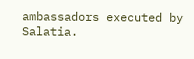ambassadors executed by Salatia.